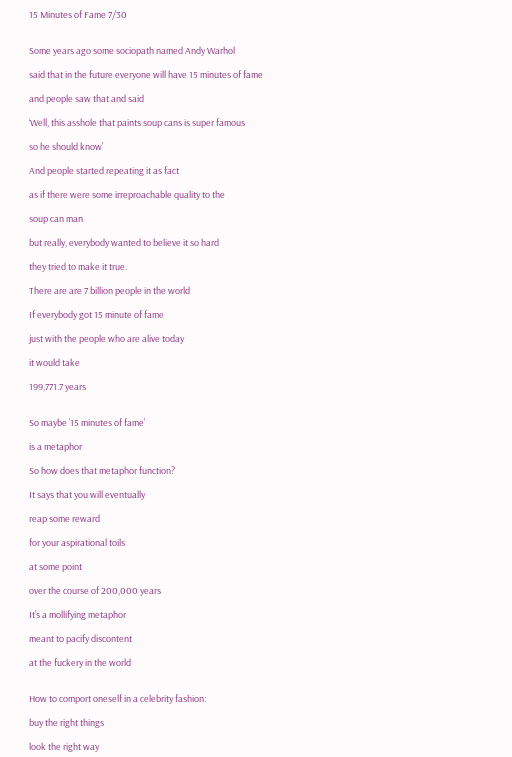15 Minutes of Fame 7/30


Some years ago some sociopath named Andy Warhol

said that in the future everyone will have 15 minutes of fame

and people saw that and said

‘Well, this asshole that paints soup cans is super famous

so he should know’

And people started repeating it as fact

as if there were some irreproachable quality to the

soup can man

but really, everybody wanted to believe it so hard

they tried to make it true.

There are are 7 billion people in the world

If everybody got 15 minute of fame

just with the people who are alive today

it would take

199,771.7 years


So maybe ’15 minutes of fame’

is a metaphor

So how does that metaphor function?

It says that you will eventually

reap some reward

for your aspirational toils

at some point

over the course of 200,000 years

It’s a mollifying metaphor

meant to pacify discontent

at the fuckery in the world


How to comport oneself in a celebrity fashion:

buy the right things

look the right way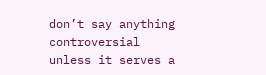don’t say anything controversial unless it serves a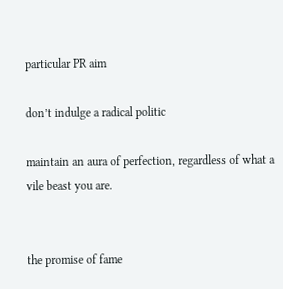particular PR aim

don’t indulge a radical politic

maintain an aura of perfection, regardless of what a vile beast you are.


the promise of fame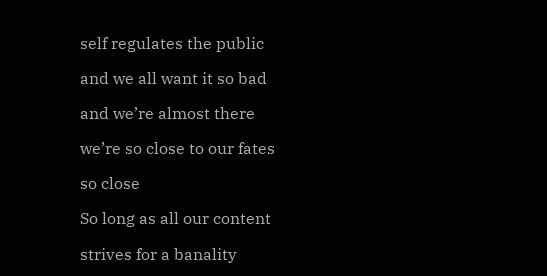self regulates the public

and we all want it so bad

and we’re almost there

we’re so close to our fates

so close

So long as all our content

strives for a banality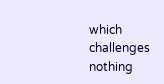which challenges nothing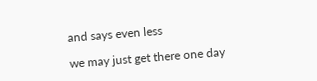and says even less

we may just get there one day